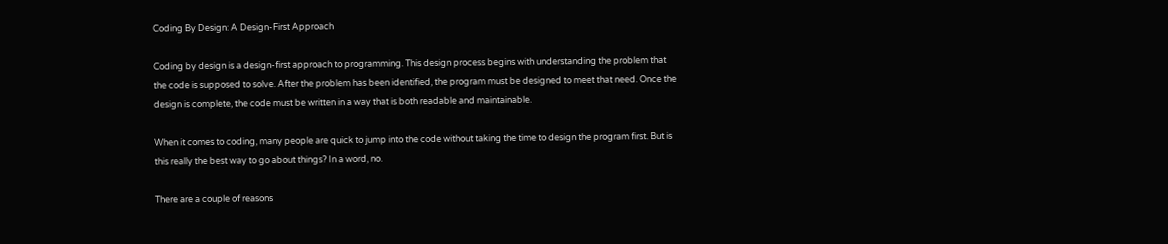Coding By Design: A Design-First Approach

Coding by design is a design-first approach to programming. This design process begins with understanding the problem that the code is supposed to solve. After the problem has been identified, the program must be designed to meet that need. Once the design is complete, the code must be written in a way that is both readable and maintainable.

When it comes to coding, many people are quick to jump into the code without taking the time to design the program first. But is this really the best way to go about things? In a word, no.

There are a couple of reasons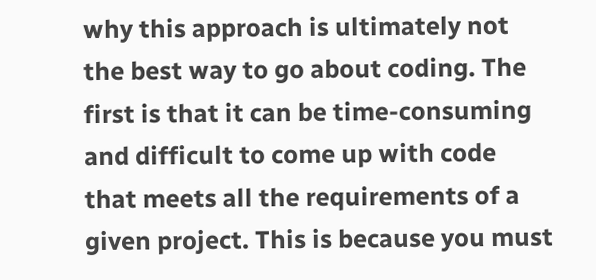why this approach is ultimately not the best way to go about coding. The first is that it can be time-consuming and difficult to come up with code that meets all the requirements of a given project. This is because you must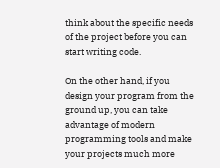think about the specific needs of the project before you can start writing code.

On the other hand, if you design your program from the ground up, you can take advantage of modern programming tools and make your projects much more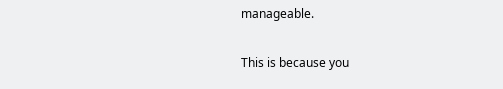manageable.

This is because you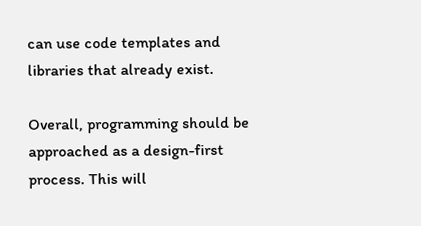can use code templates and libraries that already exist.

Overall, programming should be approached as a design-first process. This will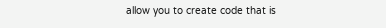allow you to create code that is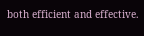both efficient and effective.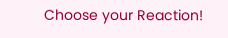Choose your Reaction!